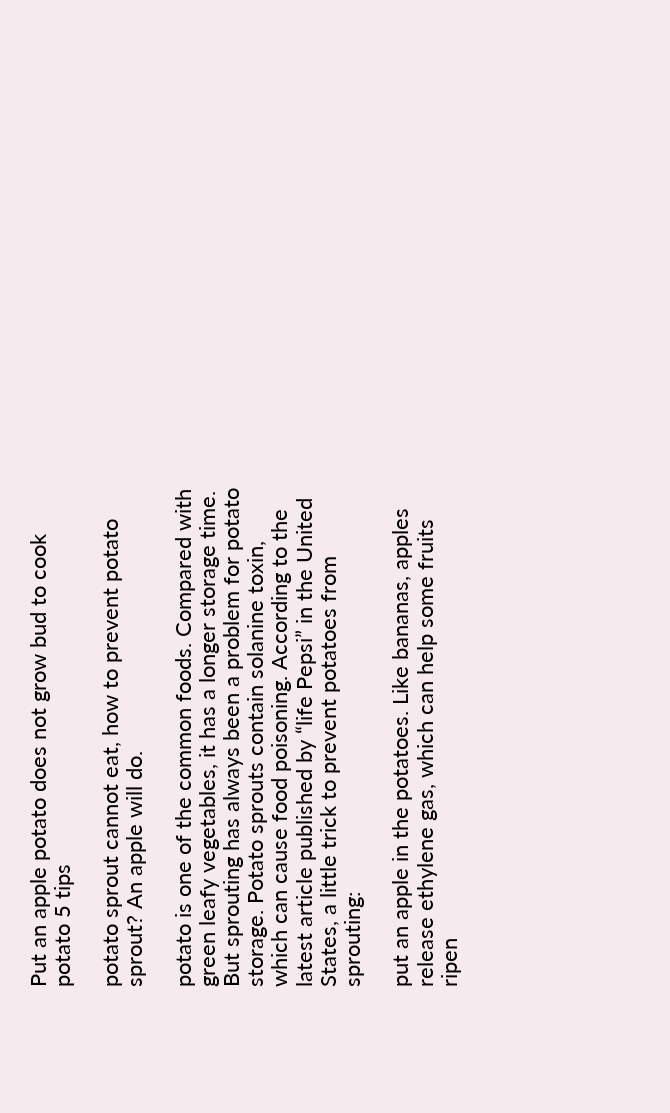Put an apple potato does not grow bud to cook potato 5 tips

potato sprout cannot eat, how to prevent potato sprout? An apple will do.

potato is one of the common foods. Compared with green leafy vegetables, it has a longer storage time. But sprouting has always been a problem for potato storage. Potato sprouts contain solanine toxin, which can cause food poisoning. According to the latest article published by “life Pepsi” in the United States, a little trick to prevent potatoes from sprouting:

put an apple in the potatoes. Like bananas, apples release ethylene gas, which can help some fruits ripen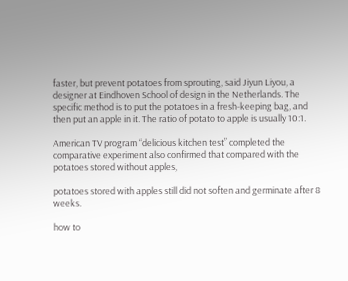faster, but prevent potatoes from sprouting, said Jiyun Liyou, a designer at Eindhoven School of design in the Netherlands. The specific method is to put the potatoes in a fresh-keeping bag, and then put an apple in it. The ratio of potato to apple is usually 10:1.

American TV program “delicious kitchen test” completed the comparative experiment also confirmed that compared with the potatoes stored without apples,

potatoes stored with apples still did not soften and germinate after 8 weeks.

how to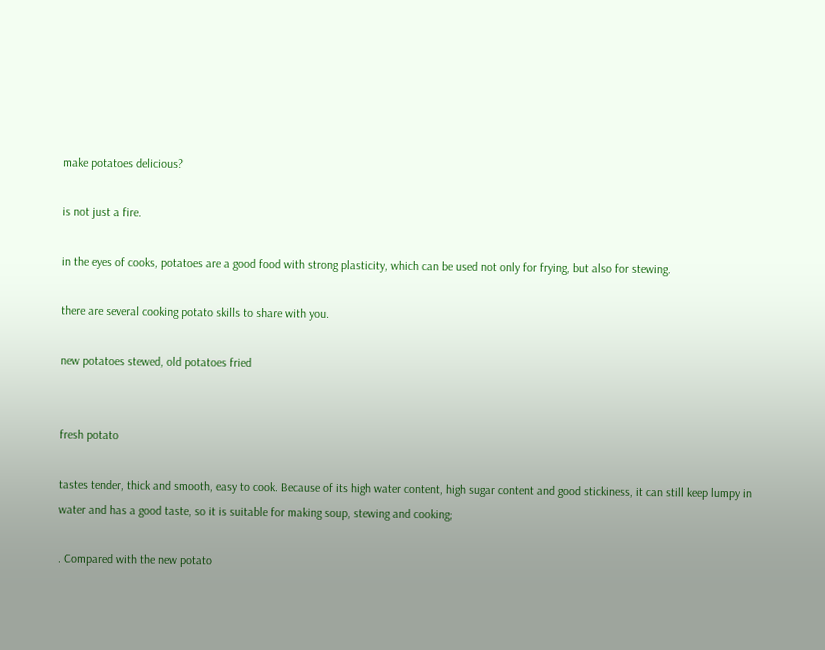make potatoes delicious?

is not just a fire.

in the eyes of cooks, potatoes are a good food with strong plasticity, which can be used not only for frying, but also for stewing.

there are several cooking potato skills to share with you.

new potatoes stewed, old potatoes fried


fresh potato

tastes tender, thick and smooth, easy to cook. Because of its high water content, high sugar content and good stickiness, it can still keep lumpy in water and has a good taste, so it is suitable for making soup, stewing and cooking;

. Compared with the new potato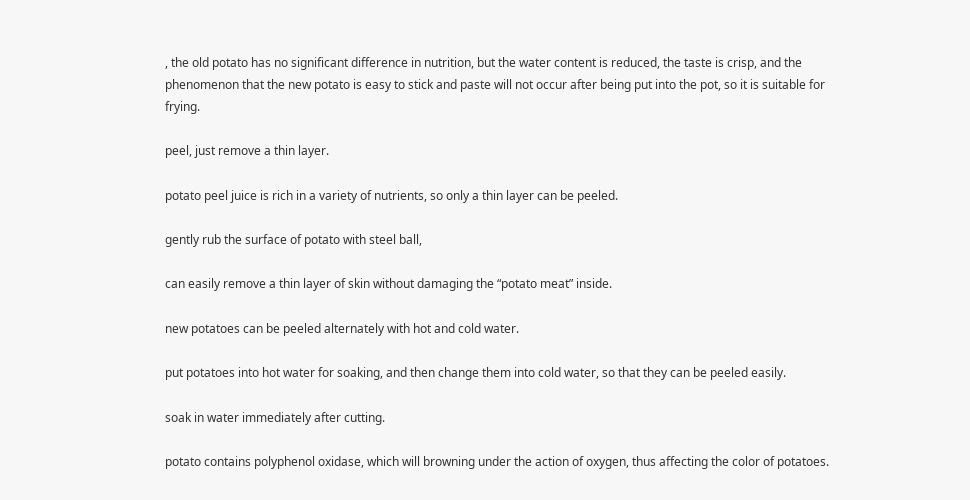, the old potato has no significant difference in nutrition, but the water content is reduced, the taste is crisp, and the phenomenon that the new potato is easy to stick and paste will not occur after being put into the pot, so it is suitable for frying.

peel, just remove a thin layer.

potato peel juice is rich in a variety of nutrients, so only a thin layer can be peeled.

gently rub the surface of potato with steel ball,

can easily remove a thin layer of skin without damaging the “potato meat” inside.

new potatoes can be peeled alternately with hot and cold water.

put potatoes into hot water for soaking, and then change them into cold water, so that they can be peeled easily.

soak in water immediately after cutting.

potato contains polyphenol oxidase, which will browning under the action of oxygen, thus affecting the color of potatoes.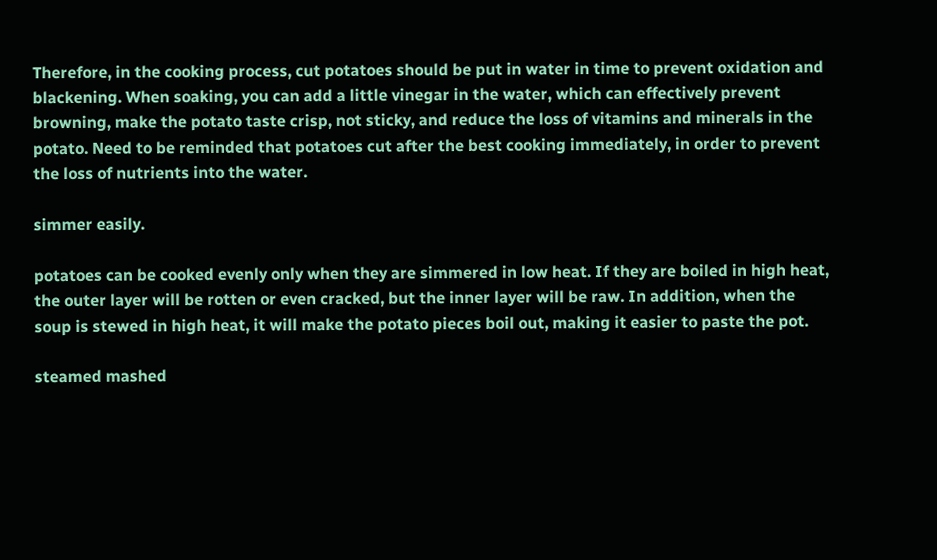Therefore, in the cooking process, cut potatoes should be put in water in time to prevent oxidation and blackening. When soaking, you can add a little vinegar in the water, which can effectively prevent browning, make the potato taste crisp, not sticky, and reduce the loss of vitamins and minerals in the potato. Need to be reminded that potatoes cut after the best cooking immediately, in order to prevent the loss of nutrients into the water.

simmer easily.

potatoes can be cooked evenly only when they are simmered in low heat. If they are boiled in high heat, the outer layer will be rotten or even cracked, but the inner layer will be raw. In addition, when the soup is stewed in high heat, it will make the potato pieces boil out, making it easier to paste the pot.

steamed mashed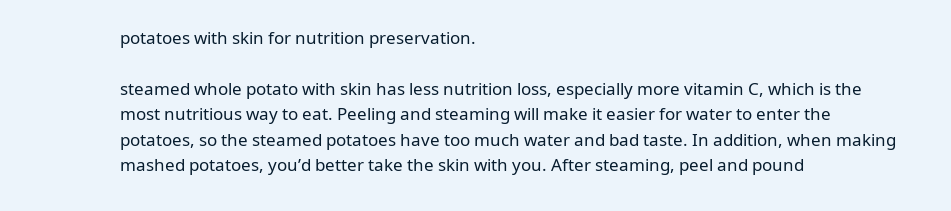potatoes with skin for nutrition preservation.

steamed whole potato with skin has less nutrition loss, especially more vitamin C, which is the most nutritious way to eat. Peeling and steaming will make it easier for water to enter the potatoes, so the steamed potatoes have too much water and bad taste. In addition, when making mashed potatoes, you’d better take the skin with you. After steaming, peel and pound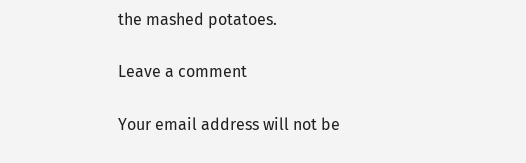the mashed potatoes.

Leave a comment

Your email address will not be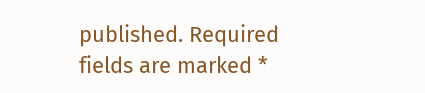published. Required fields are marked *